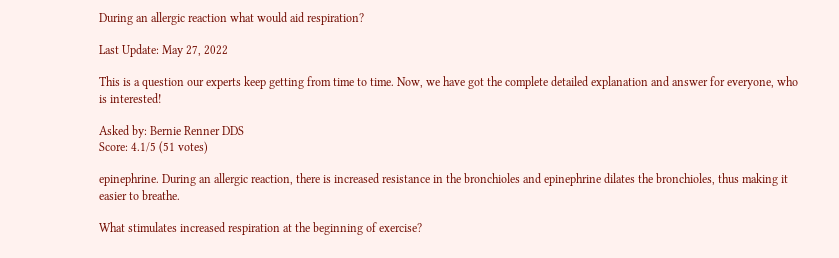During an allergic reaction what would aid respiration?

Last Update: May 27, 2022

This is a question our experts keep getting from time to time. Now, we have got the complete detailed explanation and answer for everyone, who is interested!

Asked by: Bernie Renner DDS
Score: 4.1/5 (51 votes)

epinephrine. During an allergic reaction, there is increased resistance in the bronchioles and epinephrine dilates the bronchioles, thus making it easier to breathe.

What stimulates increased respiration at the beginning of exercise?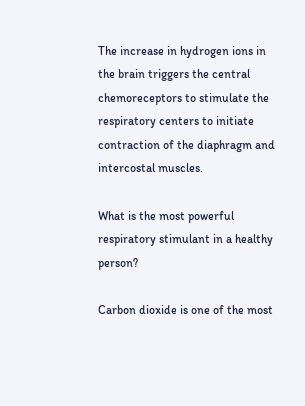The increase in hydrogen ions in the brain triggers the central chemoreceptors to stimulate the respiratory centers to initiate contraction of the diaphragm and intercostal muscles.

What is the most powerful respiratory stimulant in a healthy person?

Carbon dioxide is one of the most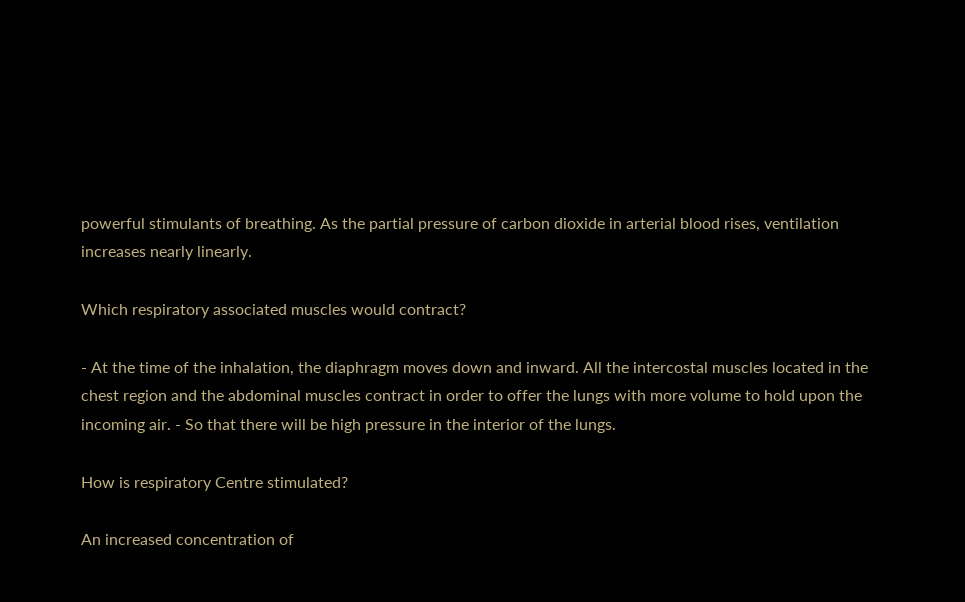powerful stimulants of breathing. As the partial pressure of carbon dioxide in arterial blood rises, ventilation increases nearly linearly.

Which respiratory associated muscles would contract?

- At the time of the inhalation, the diaphragm moves down and inward. All the intercostal muscles located in the chest region and the abdominal muscles contract in order to offer the lungs with more volume to hold upon the incoming air. - So that there will be high pressure in the interior of the lungs.

How is respiratory Centre stimulated?

An increased concentration of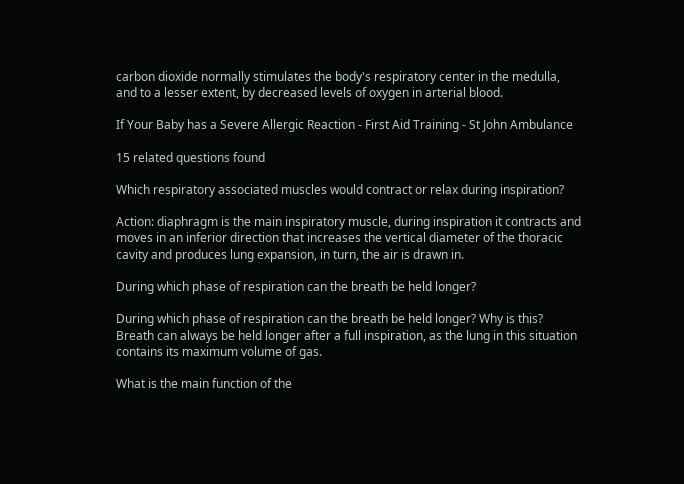carbon dioxide normally stimulates the body's respiratory center in the medulla, and to a lesser extent, by decreased levels of oxygen in arterial blood.

If Your Baby has a Severe Allergic Reaction - First Aid Training - St John Ambulance

15 related questions found

Which respiratory associated muscles would contract or relax during inspiration?

Action: diaphragm is the main inspiratory muscle, during inspiration it contracts and moves in an inferior direction that increases the vertical diameter of the thoracic cavity and produces lung expansion, in turn, the air is drawn in.

During which phase of respiration can the breath be held longer?

During which phase of respiration can the breath be held longer? Why is this? Breath can always be held longer after a full inspiration, as the lung in this situation contains its maximum volume of gas.

What is the main function of the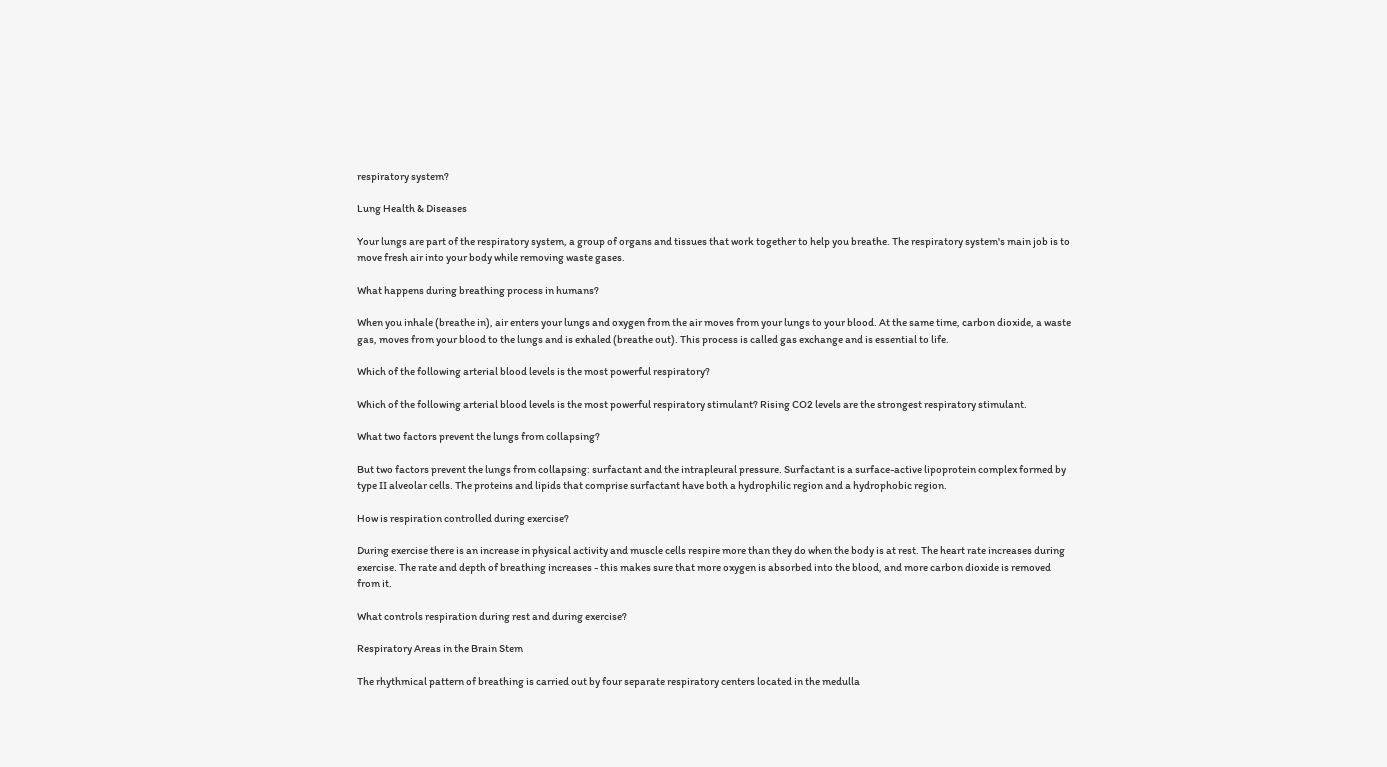respiratory system?

Lung Health & Diseases

Your lungs are part of the respiratory system, a group of organs and tissues that work together to help you breathe. The respiratory system's main job is to move fresh air into your body while removing waste gases.

What happens during breathing process in humans?

When you inhale (breathe in), air enters your lungs and oxygen from the air moves from your lungs to your blood. At the same time, carbon dioxide, a waste gas, moves from your blood to the lungs and is exhaled (breathe out). This process is called gas exchange and is essential to life.

Which of the following arterial blood levels is the most powerful respiratory?

Which of the following arterial blood levels is the most powerful respiratory stimulant? Rising CO2 levels are the strongest respiratory stimulant.

What two factors prevent the lungs from collapsing?

But two factors prevent the lungs from collapsing: surfactant and the intrapleural pressure. Surfactant is a surface-active lipoprotein complex formed by type II alveolar cells. The proteins and lipids that comprise surfactant have both a hydrophilic region and a hydrophobic region.

How is respiration controlled during exercise?

During exercise there is an increase in physical activity and muscle cells respire more than they do when the body is at rest. The heart rate increases during exercise. The rate and depth of breathing increases - this makes sure that more oxygen is absorbed into the blood, and more carbon dioxide is removed from it.

What controls respiration during rest and during exercise?

Respiratory Areas in the Brain Stem

The rhythmical pattern of breathing is carried out by four separate respiratory centers located in the medulla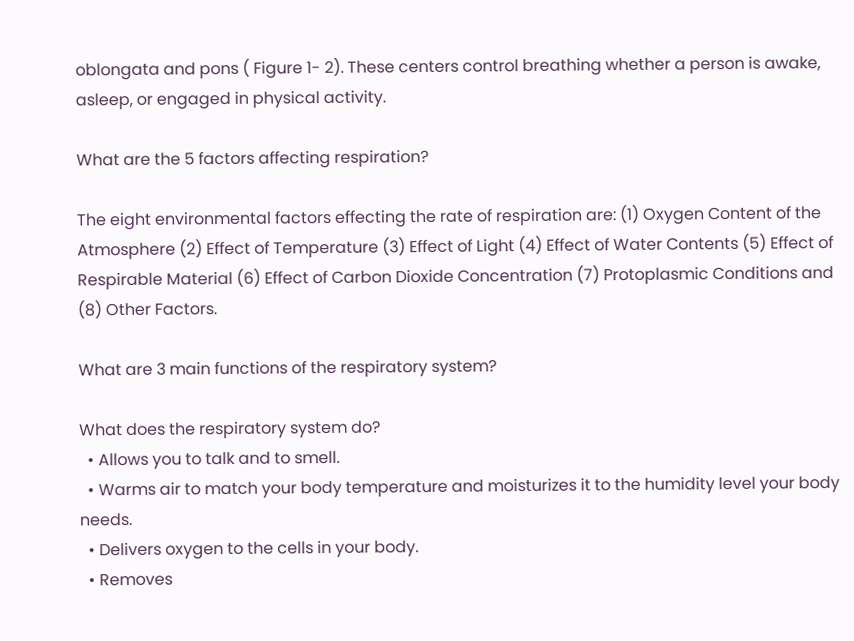oblongata and pons ( Figure 1- 2). These centers control breathing whether a person is awake, asleep, or engaged in physical activity.

What are the 5 factors affecting respiration?

The eight environmental factors effecting the rate of respiration are: (1) Oxygen Content of the Atmosphere (2) Effect of Temperature (3) Effect of Light (4) Effect of Water Contents (5) Effect of Respirable Material (6) Effect of Carbon Dioxide Concentration (7) Protoplasmic Conditions and (8) Other Factors.

What are 3 main functions of the respiratory system?

What does the respiratory system do?
  • Allows you to talk and to smell.
  • Warms air to match your body temperature and moisturizes it to the humidity level your body needs.
  • Delivers oxygen to the cells in your body.
  • Removes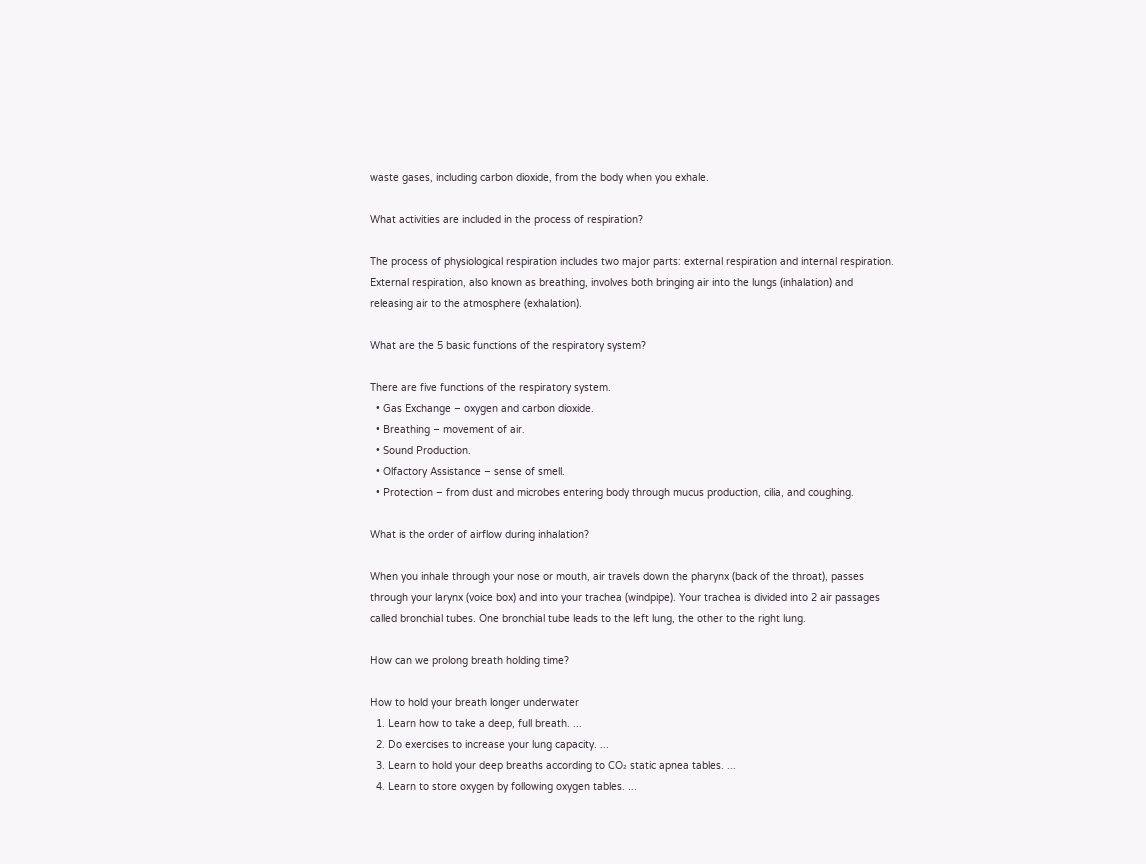waste gases, including carbon dioxide, from the body when you exhale.

What activities are included in the process of respiration?

The process of physiological respiration includes two major parts: external respiration and internal respiration. External respiration, also known as breathing, involves both bringing air into the lungs (inhalation) and releasing air to the atmosphere (exhalation).

What are the 5 basic functions of the respiratory system?

There are five functions of the respiratory system.
  • Gas Exchange – oxygen and carbon dioxide.
  • Breathing – movement of air.
  • Sound Production.
  • Olfactory Assistance – sense of smell.
  • Protection – from dust and microbes entering body through mucus production, cilia, and coughing.

What is the order of airflow during inhalation?

When you inhale through your nose or mouth, air travels down the pharynx (back of the throat), passes through your larynx (voice box) and into your trachea (windpipe). Your trachea is divided into 2 air passages called bronchial tubes. One bronchial tube leads to the left lung, the other to the right lung.

How can we prolong breath holding time?

How to hold your breath longer underwater
  1. Learn how to take a deep, full breath. ...
  2. Do exercises to increase your lung capacity. ...
  3. Learn to hold your deep breaths according to CO₂ static apnea tables. ...
  4. Learn to store oxygen by following oxygen tables. ...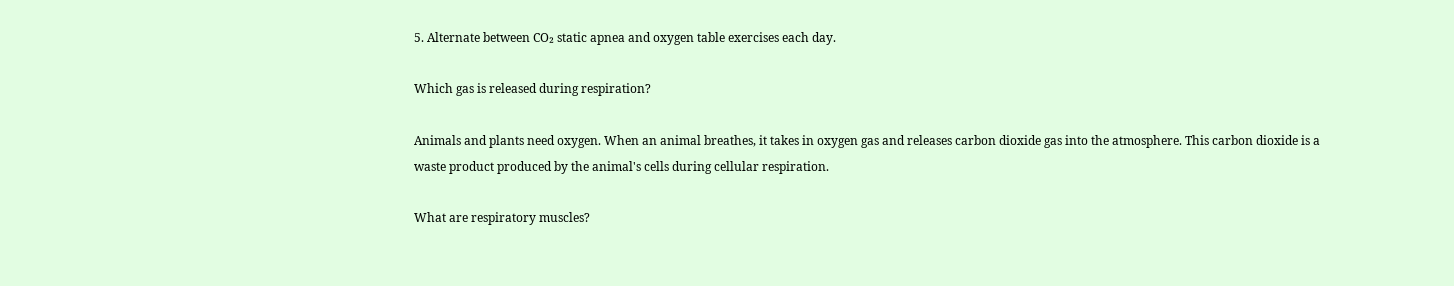5. Alternate between CO₂ static apnea and oxygen table exercises each day.

Which gas is released during respiration?

Animals and plants need oxygen. When an animal breathes, it takes in oxygen gas and releases carbon dioxide gas into the atmosphere. This carbon dioxide is a waste product produced by the animal's cells during cellular respiration.

What are respiratory muscles?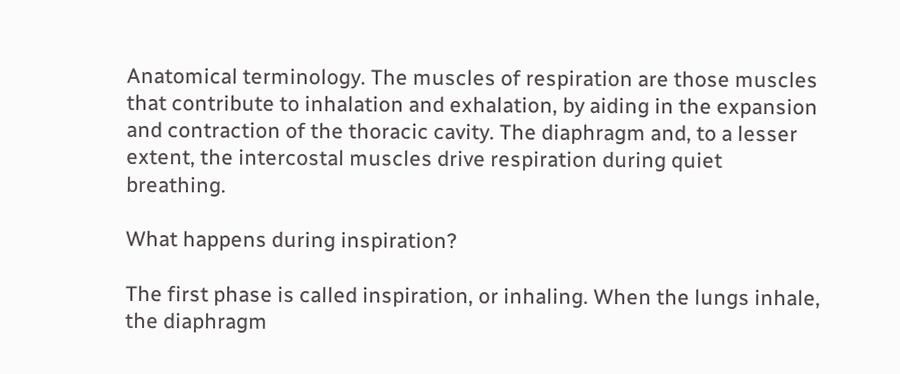Anatomical terminology. The muscles of respiration are those muscles that contribute to inhalation and exhalation, by aiding in the expansion and contraction of the thoracic cavity. The diaphragm and, to a lesser extent, the intercostal muscles drive respiration during quiet breathing.

What happens during inspiration?

The first phase is called inspiration, or inhaling. When the lungs inhale, the diaphragm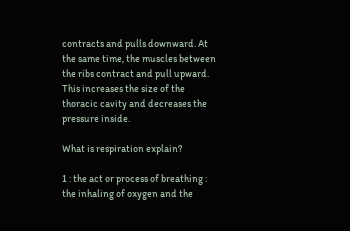contracts and pulls downward. At the same time, the muscles between the ribs contract and pull upward. This increases the size of the thoracic cavity and decreases the pressure inside.

What is respiration explain?

1 : the act or process of breathing : the inhaling of oxygen and the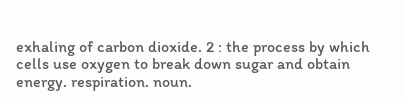exhaling of carbon dioxide. 2 : the process by which cells use oxygen to break down sugar and obtain energy. respiration. noun.